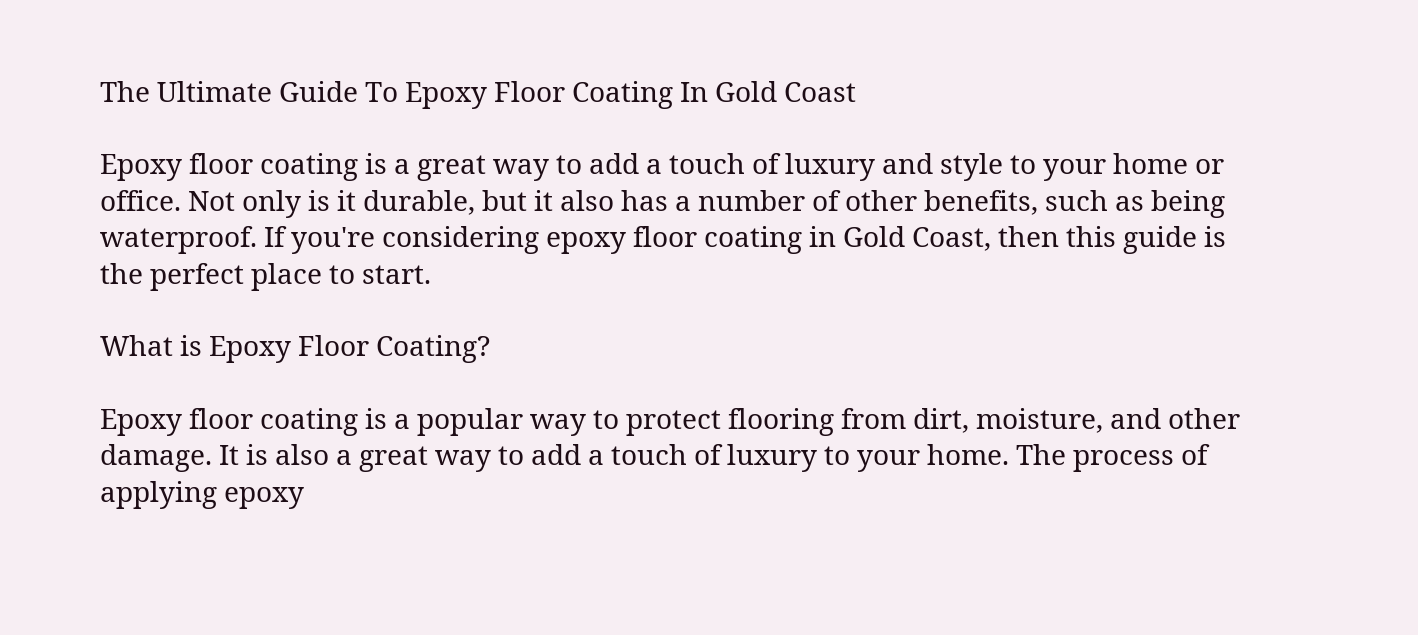The Ultimate Guide To Epoxy Floor Coating In Gold Coast

Epoxy floor coating is a great way to add a touch of luxury and style to your home or office. Not only is it durable, but it also has a number of other benefits, such as being waterproof. If you're considering epoxy floor coating in Gold Coast, then this guide is the perfect place to start.

What is Epoxy Floor Coating?

Epoxy floor coating is a popular way to protect flooring from dirt, moisture, and other damage. It is also a great way to add a touch of luxury to your home. The process of applying epoxy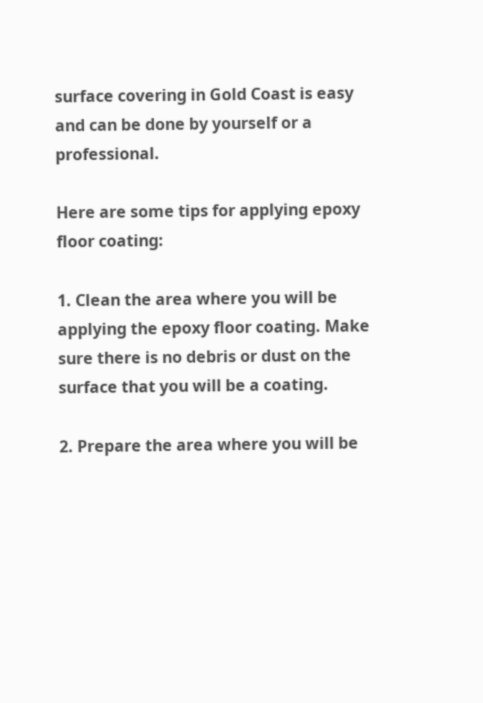surface covering in Gold Coast is easy and can be done by yourself or a professional.

Here are some tips for applying epoxy floor coating:

1. Clean the area where you will be applying the epoxy floor coating. Make sure there is no debris or dust on the surface that you will be a coating.

2. Prepare the area where you will be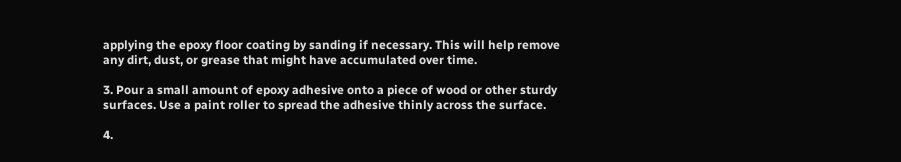applying the epoxy floor coating by sanding if necessary. This will help remove any dirt, dust, or grease that might have accumulated over time.

3. Pour a small amount of epoxy adhesive onto a piece of wood or other sturdy surfaces. Use a paint roller to spread the adhesive thinly across the surface.

4.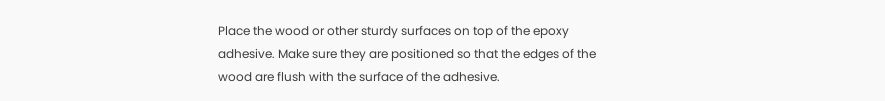Place the wood or other sturdy surfaces on top of the epoxy adhesive. Make sure they are positioned so that the edges of the wood are flush with the surface of the adhesive.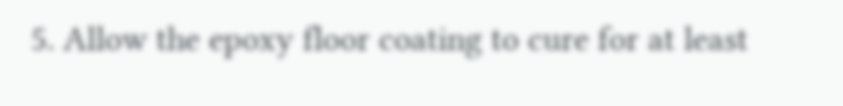5. Allow the epoxy floor coating to cure for at least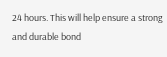24 hours. This will help ensure a strong and durable bond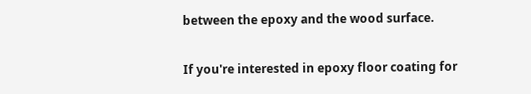between the epoxy and the wood surface.

If you're interested in epoxy floor coating for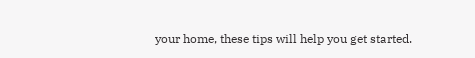your home, these tips will help you get started.